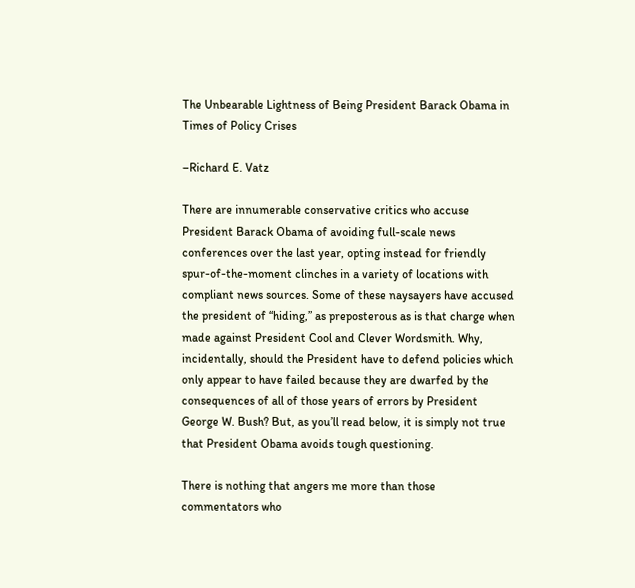The Unbearable Lightness of Being President Barack Obama in Times of Policy Crises

–Richard E. Vatz

There are innumerable conservative critics who accuse President Barack Obama of avoiding full-scale news conferences over the last year, opting instead for friendly spur-of-the-moment clinches in a variety of locations with compliant news sources. Some of these naysayers have accused the president of “hiding,” as preposterous as is that charge when made against President Cool and Clever Wordsmith. Why, incidentally, should the President have to defend policies which only appear to have failed because they are dwarfed by the consequences of all of those years of errors by President George W. Bush? But, as you’ll read below, it is simply not true that President Obama avoids tough questioning.

There is nothing that angers me more than those commentators who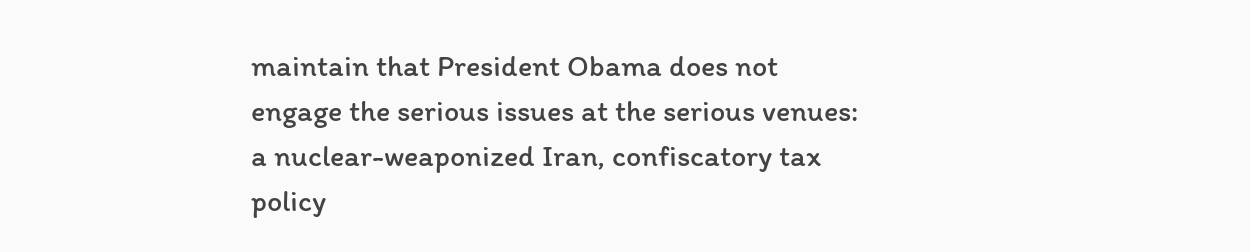maintain that President Obama does not engage the serious issues at the serious venues: a nuclear-weaponized Iran, confiscatory tax policy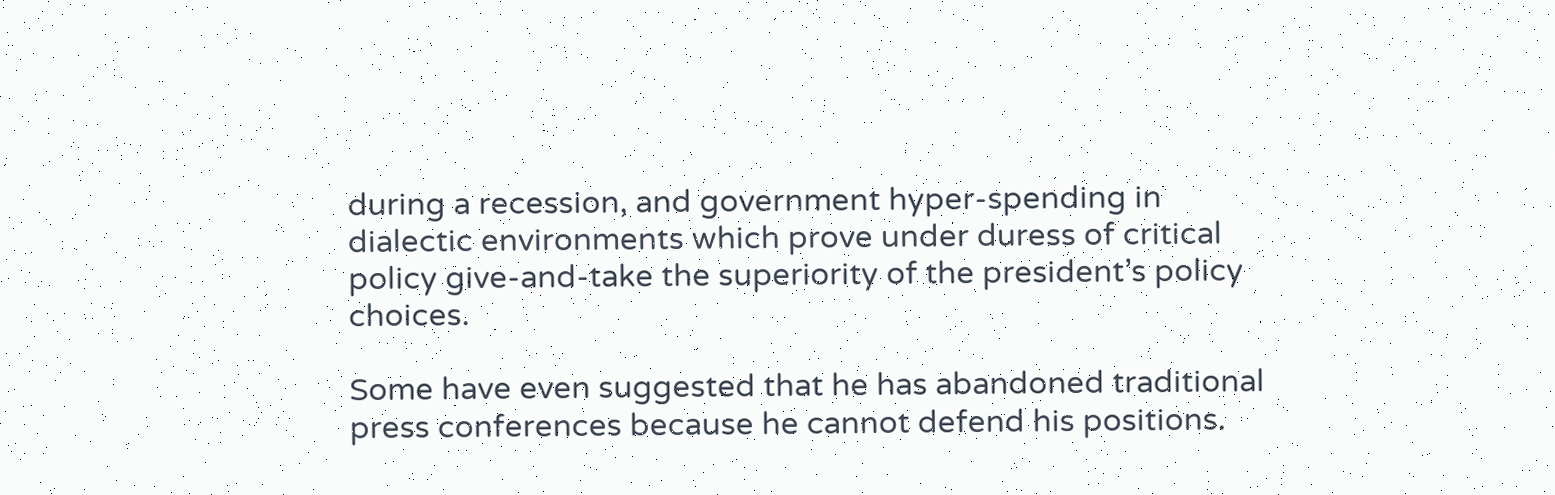during a recession, and government hyper-spending in dialectic environments which prove under duress of critical policy give-and-take the superiority of the president’s policy choices.

Some have even suggested that he has abandoned traditional press conferences because he cannot defend his positions.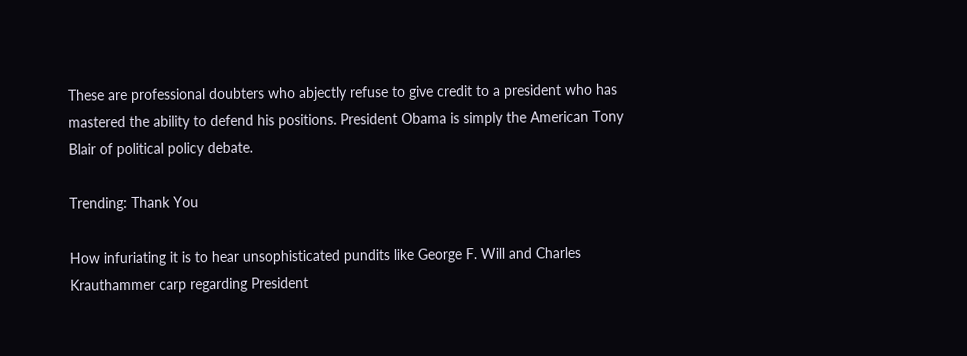These are professional doubters who abjectly refuse to give credit to a president who has mastered the ability to defend his positions. President Obama is simply the American Tony Blair of political policy debate.

Trending: Thank You

How infuriating it is to hear unsophisticated pundits like George F. Will and Charles Krauthammer carp regarding President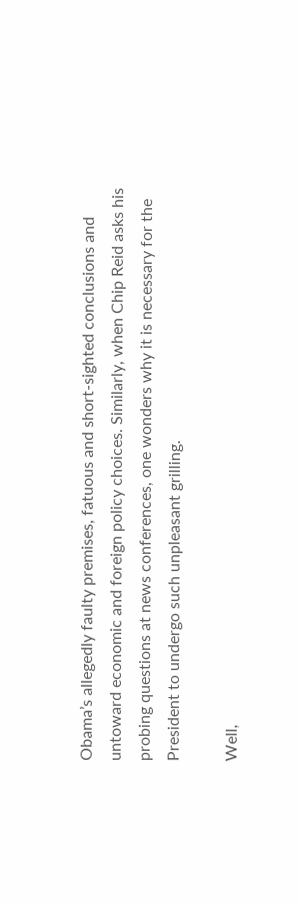Obama’s allegedly faulty premises, fatuous and short-sighted conclusions and untoward economic and foreign policy choices. Similarly, when Chip Reid asks his probing questions at news conferences, one wonders why it is necessary for the President to undergo such unpleasant grilling.

Well,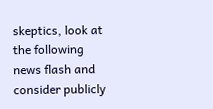skeptics, look at the following news flash and consider publicly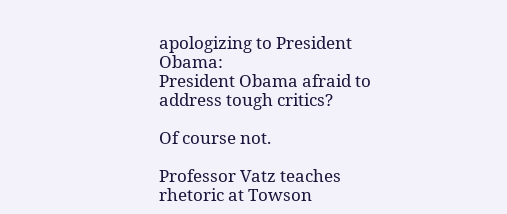apologizing to President Obama:
President Obama afraid to address tough critics?

Of course not.

Professor Vatz teaches rhetoric at Towson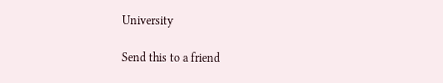University

Send this to a friend